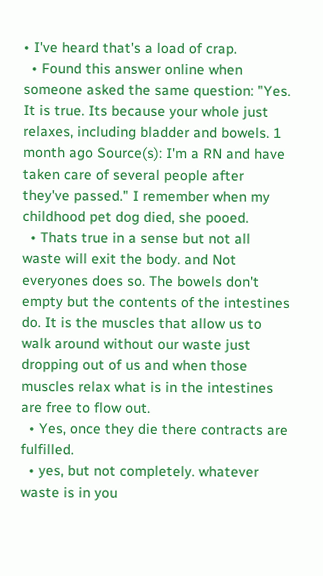• I've heard that's a load of crap.
  • Found this answer online when someone asked the same question: "Yes. It is true. Its because your whole just relaxes, including bladder and bowels. 1 month ago Source(s): I'm a RN and have taken care of several people after they've passed." I remember when my childhood pet dog died, she pooed.
  • Thats true in a sense but not all waste will exit the body. and Not everyones does so. The bowels don't empty but the contents of the intestines do. It is the muscles that allow us to walk around without our waste just dropping out of us and when those muscles relax what is in the intestines are free to flow out.
  • Yes, once they die there contracts are fulfilled.
  • yes, but not completely. whatever waste is in you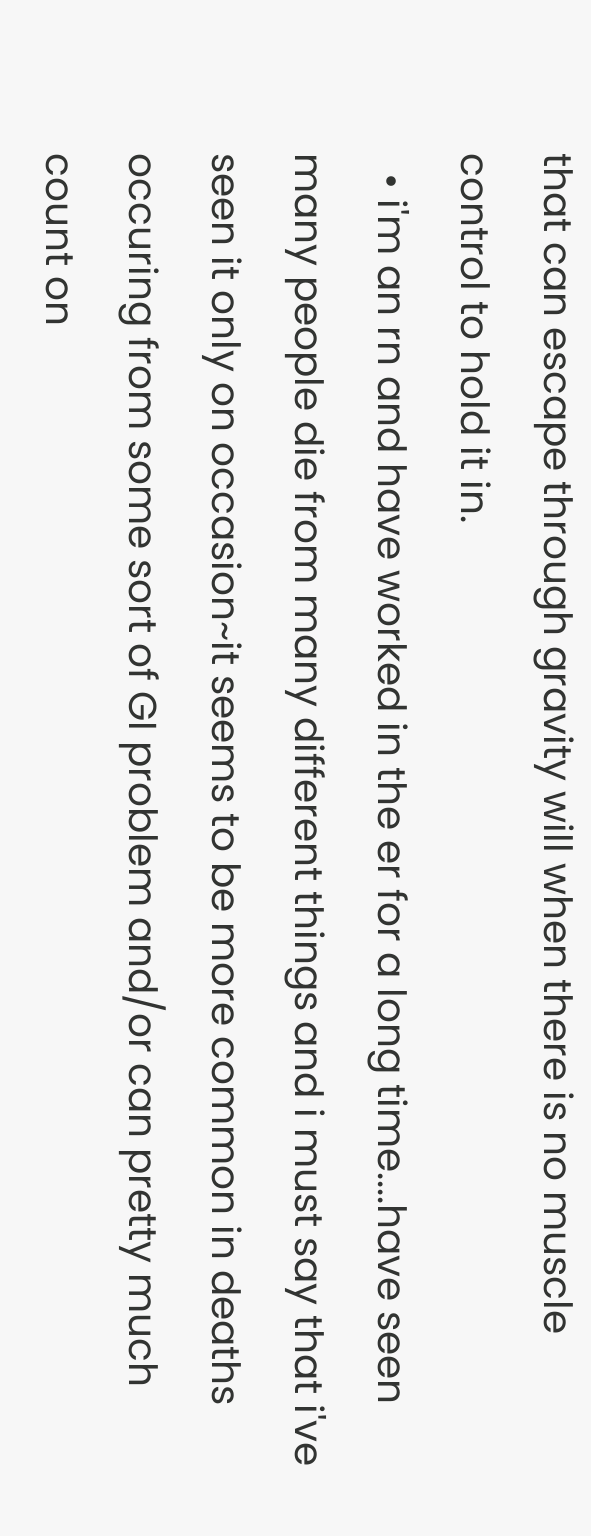that can escape through gravity will when there is no muscle control to hold it in.
  • i'm an rn and have worked in the er for a long time....have seen many people die from many different things and i must say that i've seen it only on occasion~it seems to be more common in deaths occuring from some sort of GI problem and/or can pretty much count on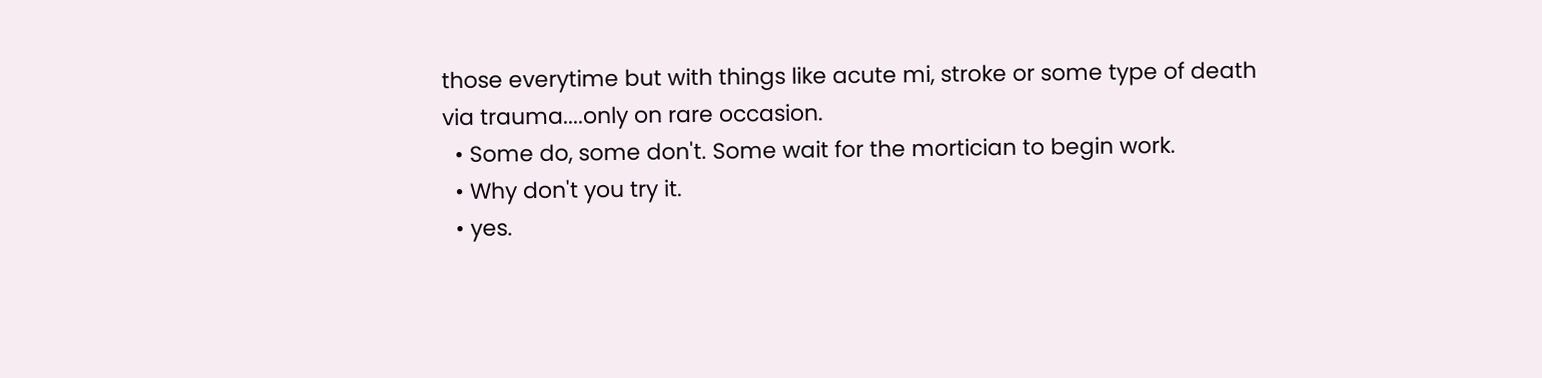those everytime but with things like acute mi, stroke or some type of death via trauma....only on rare occasion.
  • Some do, some don't. Some wait for the mortician to begin work.
  • Why don't you try it.
  • yes.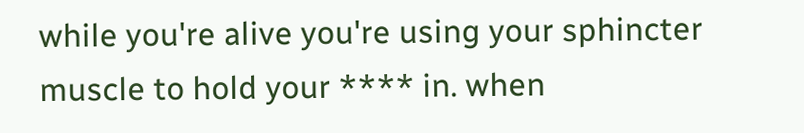while you're alive you're using your sphincter muscle to hold your **** in. when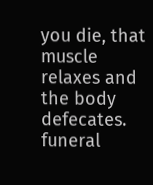you die, that muscle relaxes and the body defecates. funeral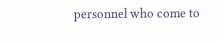personnel who come to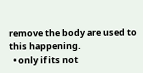remove the body are used to this happening.
  • only if its not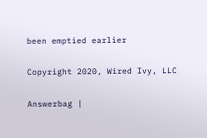been emptied earlier

Copyright 2020, Wired Ivy, LLC

Answerbag |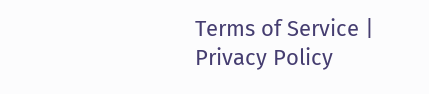Terms of Service | Privacy Policy